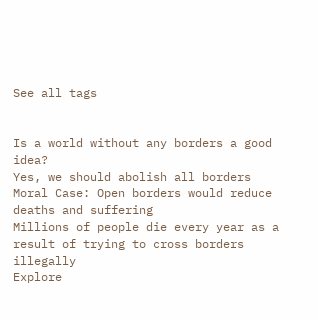See all tags


Is a world without any borders a good idea?
Yes, we should abolish all borders
Moral Case: Open borders would reduce deaths and suffering
Millions of people die every year as a result of trying to cross borders illegally
Explore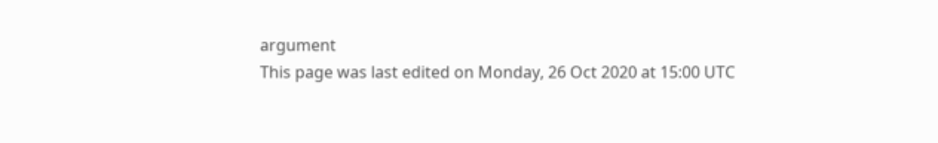argument
This page was last edited on Monday, 26 Oct 2020 at 15:00 UTC